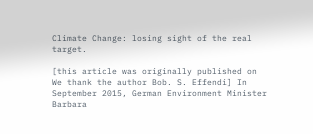Climate Change: losing sight of the real target.

[this article was originally published on We thank the author Bob. S. Effendi] In September 2015, German Environment Minister Barbara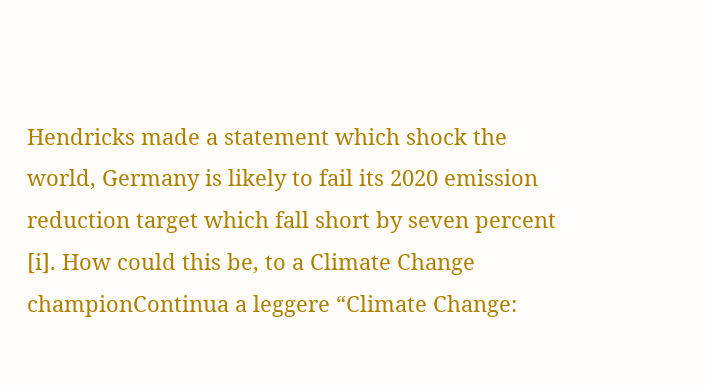Hendricks made a statement which shock the world, Germany is likely to fail its 2020 emission reduction target which fall short by seven percent [i]. How could this be, to a Climate Change championContinua a leggere “Climate Change: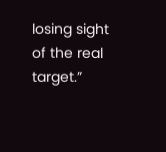losing sight of the real target.”